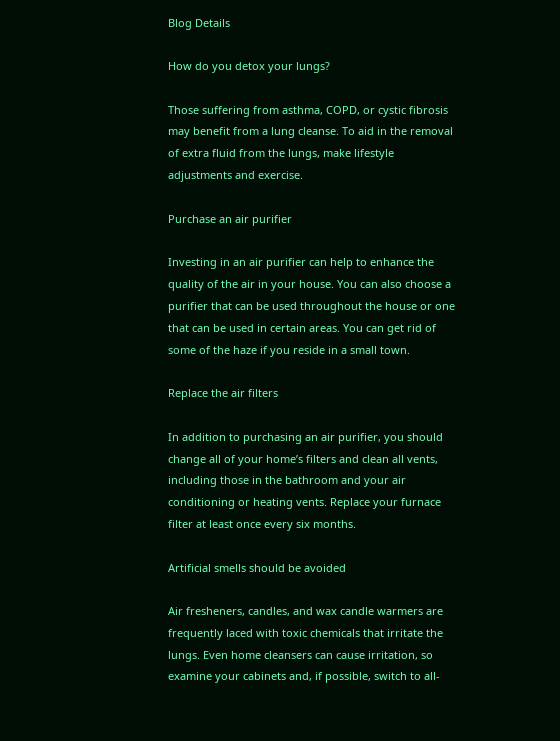Blog Details

How do you detox your lungs?

Those suffering from asthma, COPD, or cystic fibrosis may benefit from a lung cleanse. To aid in the removal of extra fluid from the lungs, make lifestyle adjustments and exercise.

Purchase an air purifier

Investing in an air purifier can help to enhance the quality of the air in your house. You can also choose a purifier that can be used throughout the house or one that can be used in certain areas. You can get rid of some of the haze if you reside in a small town.

Replace the air filters

In addition to purchasing an air purifier, you should change all of your home’s filters and clean all vents, including those in the bathroom and your air conditioning or heating vents. Replace your furnace filter at least once every six months.

Artificial smells should be avoided

Air fresheners, candles, and wax candle warmers are frequently laced with toxic chemicals that irritate the lungs. Even home cleansers can cause irritation, so examine your cabinets and, if possible, switch to all-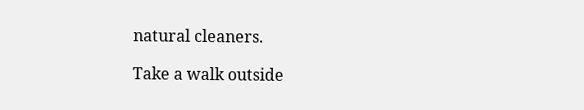natural cleaners.

Take a walk outside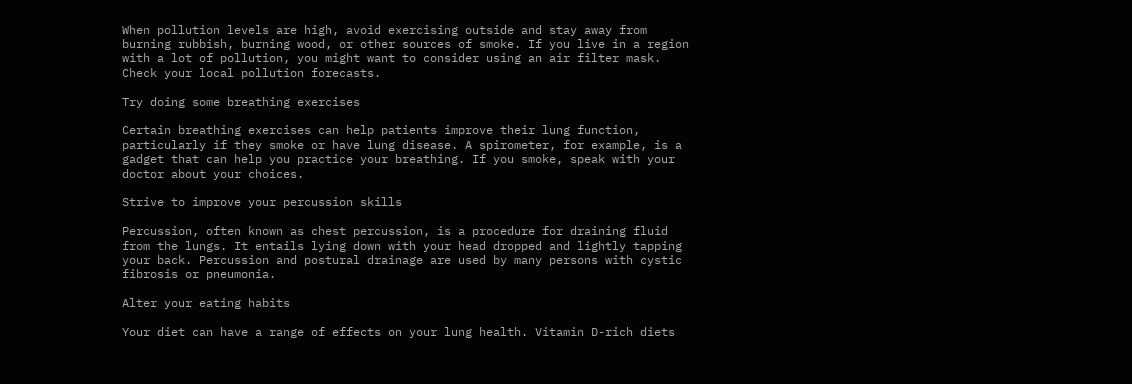When pollution levels are high, avoid exercising outside and stay away from burning rubbish, burning wood, or other sources of smoke. If you live in a region with a lot of pollution, you might want to consider using an air filter mask. Check your local pollution forecasts.

Try doing some breathing exercises

Certain breathing exercises can help patients improve their lung function, particularly if they smoke or have lung disease. A spirometer, for example, is a gadget that can help you practice your breathing. If you smoke, speak with your doctor about your choices.

Strive to improve your percussion skills

Percussion, often known as chest percussion, is a procedure for draining fluid from the lungs. It entails lying down with your head dropped and lightly tapping your back. Percussion and postural drainage are used by many persons with cystic fibrosis or pneumonia.

Alter your eating habits

Your diet can have a range of effects on your lung health. Vitamin D-rich diets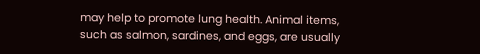may help to promote lung health. Animal items, such as salmon, sardines, and eggs, are usually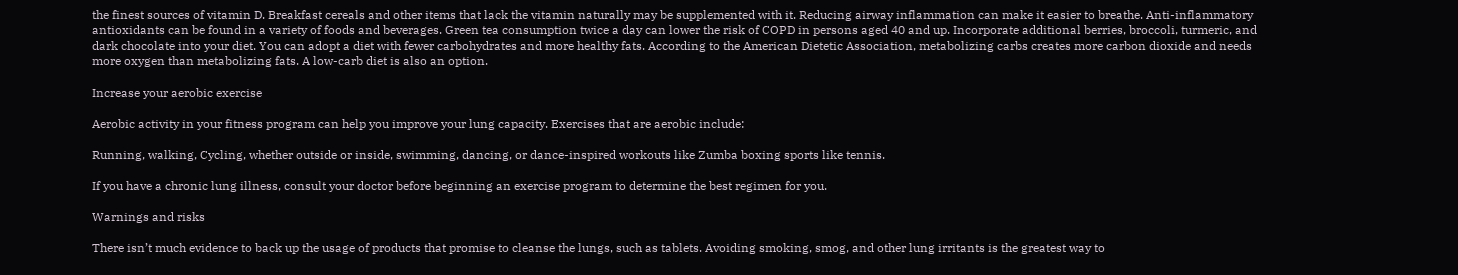the finest sources of vitamin D. Breakfast cereals and other items that lack the vitamin naturally may be supplemented with it. Reducing airway inflammation can make it easier to breathe. Anti-inflammatory antioxidants can be found in a variety of foods and beverages. Green tea consumption twice a day can lower the risk of COPD in persons aged 40 and up. Incorporate additional berries, broccoli, turmeric, and dark chocolate into your diet. You can adopt a diet with fewer carbohydrates and more healthy fats. According to the American Dietetic Association, metabolizing carbs creates more carbon dioxide and needs more oxygen than metabolizing fats. A low-carb diet is also an option.

Increase your aerobic exercise

Aerobic activity in your fitness program can help you improve your lung capacity. Exercises that are aerobic include:

Running, walking, Cycling, whether outside or inside, swimming, dancing, or dance-inspired workouts like Zumba boxing sports like tennis.

If you have a chronic lung illness, consult your doctor before beginning an exercise program to determine the best regimen for you.

Warnings and risks

There isn’t much evidence to back up the usage of products that promise to cleanse the lungs, such as tablets. Avoiding smoking, smog, and other lung irritants is the greatest way to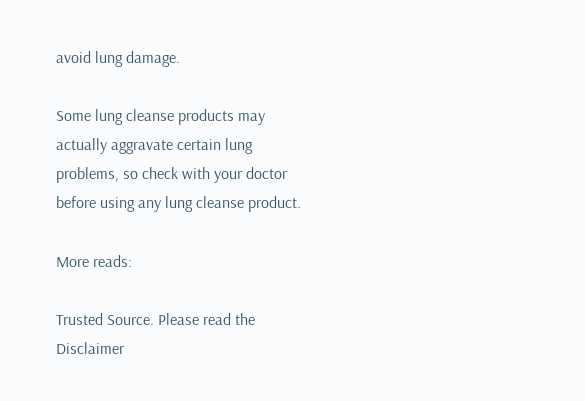avoid lung damage.

Some lung cleanse products may actually aggravate certain lung problems, so check with your doctor before using any lung cleanse product.

More reads:

Trusted Source. Please read the Disclaimer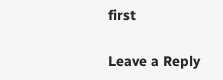first

Leave a Reply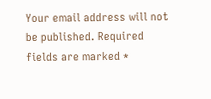Your email address will not be published. Required fields are marked *